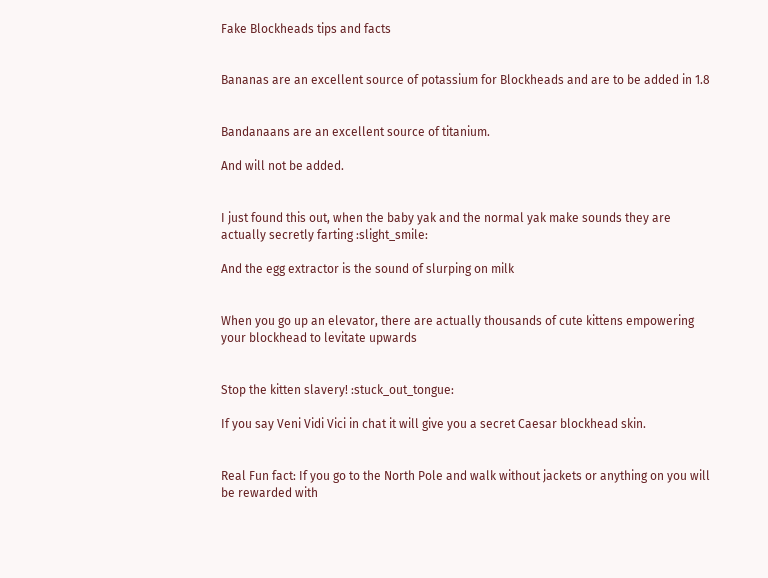Fake Blockheads tips and facts


Bananas are an excellent source of potassium for Blockheads and are to be added in 1.8


Bandanaans are an excellent source of titanium.

And will not be added.


I just found this out, when the baby yak and the normal yak make sounds they are actually secretly farting :slight_smile:

And the egg extractor is the sound of slurping on milk


When you go up an elevator, there are actually thousands of cute kittens empowering your blockhead to levitate upwards


Stop the kitten slavery! :stuck_out_tongue:

If you say Veni Vidi Vici in chat it will give you a secret Caesar blockhead skin.


Real Fun fact: If you go to the North Pole and walk without jackets or anything on you will be rewarded with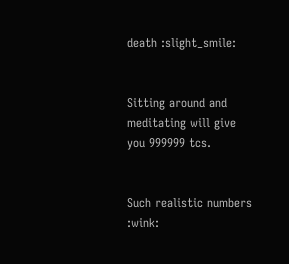death :slight_smile:


Sitting around and meditating will give you 999999 tcs.


Such realistic numbers :wink: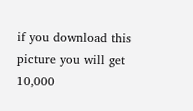if you download this picture you will get 10,000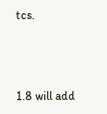tcs.



1.8 will add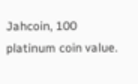Jahcoin, 100 platinum coin value.